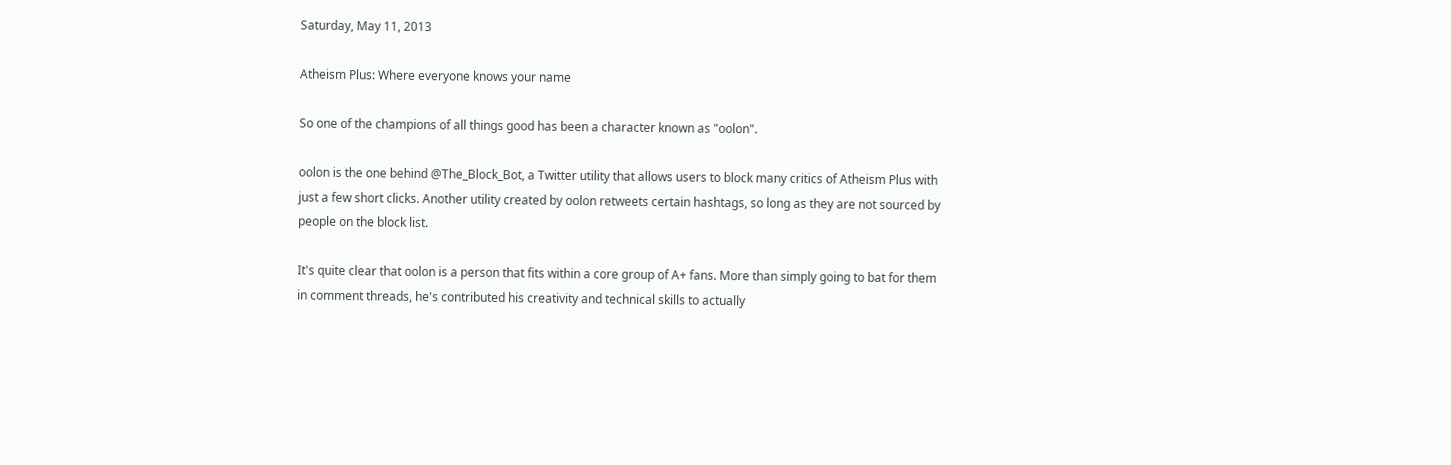Saturday, May 11, 2013

Atheism Plus: Where everyone knows your name

So one of the champions of all things good has been a character known as "oolon".

oolon is the one behind @The_Block_Bot, a Twitter utility that allows users to block many critics of Atheism Plus with just a few short clicks. Another utility created by oolon retweets certain hashtags, so long as they are not sourced by people on the block list.

It's quite clear that oolon is a person that fits within a core group of A+ fans. More than simply going to bat for them in comment threads, he's contributed his creativity and technical skills to actually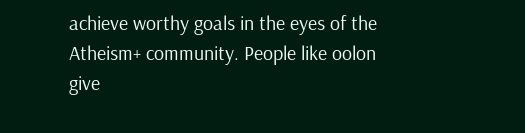achieve worthy goals in the eyes of the Atheism+ community. People like oolon give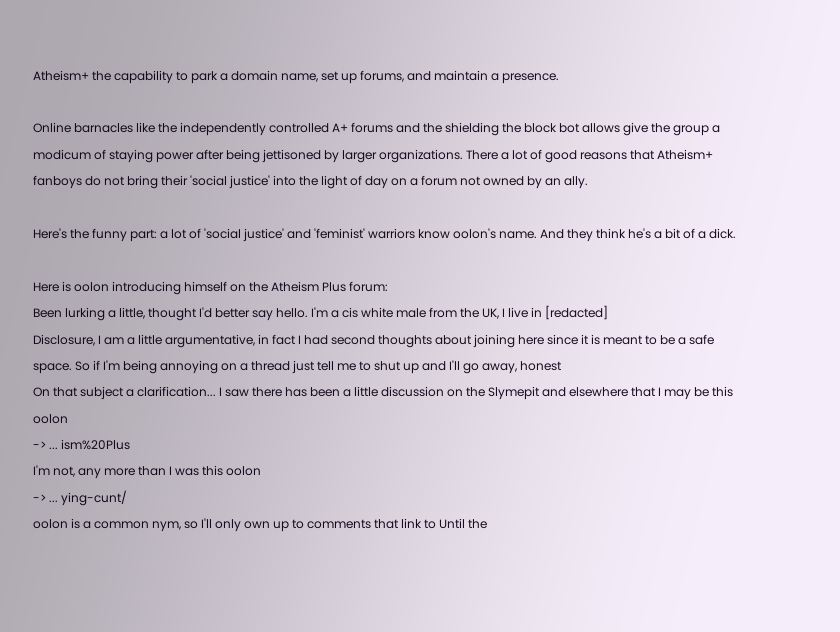Atheism+ the capability to park a domain name, set up forums, and maintain a presence.

Online barnacles like the independently controlled A+ forums and the shielding the block bot allows give the group a modicum of staying power after being jettisoned by larger organizations. There a lot of good reasons that Atheism+ fanboys do not bring their 'social justice' into the light of day on a forum not owned by an ally.

Here's the funny part: a lot of 'social justice' and 'feminist' warriors know oolon's name. And they think he's a bit of a dick.

Here is oolon introducing himself on the Atheism Plus forum:
Been lurking a little, thought I'd better say hello. I'm a cis white male from the UK, I live in [redacted]
Disclosure, I am a little argumentative, in fact I had second thoughts about joining here since it is meant to be a safe space. So if I'm being annoying on a thread just tell me to shut up and I'll go away, honest
On that subject a clarification... I saw there has been a little discussion on the Slymepit and elsewhere that I may be this oolon
-> ... ism%20Plus
I'm not, any more than I was this oolon
-> ... ying-cunt/
oolon is a common nym, so I'll only own up to comments that link to Until the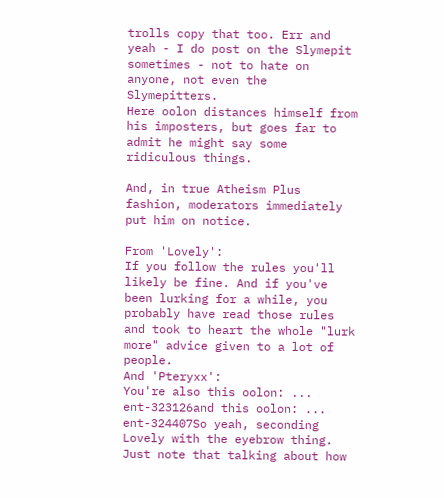trolls copy that too. Err and yeah - I do post on the Slymepit sometimes - not to hate on anyone, not even the Slymepitters.
Here oolon distances himself from his imposters, but goes far to admit he might say some ridiculous things.

And, in true Atheism Plus fashion, moderators immediately put him on notice.

From 'Lovely':
If you follow the rules you'll likely be fine. And if you've been lurking for a while, you probably have read those rules and took to heart the whole "lurk more" advice given to a lot of people.
And 'Pteryxx':
You're also this oolon: ... ent-323126and this oolon: ... ent-324407So yeah, seconding Lovely with the eyebrow thing. Just note that talking about how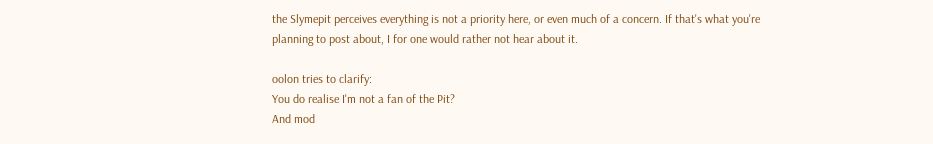the Slymepit perceives everything is not a priority here, or even much of a concern. If that's what you're planning to post about, I for one would rather not hear about it.

oolon tries to clarify:
You do realise I'm not a fan of the Pit?
And mod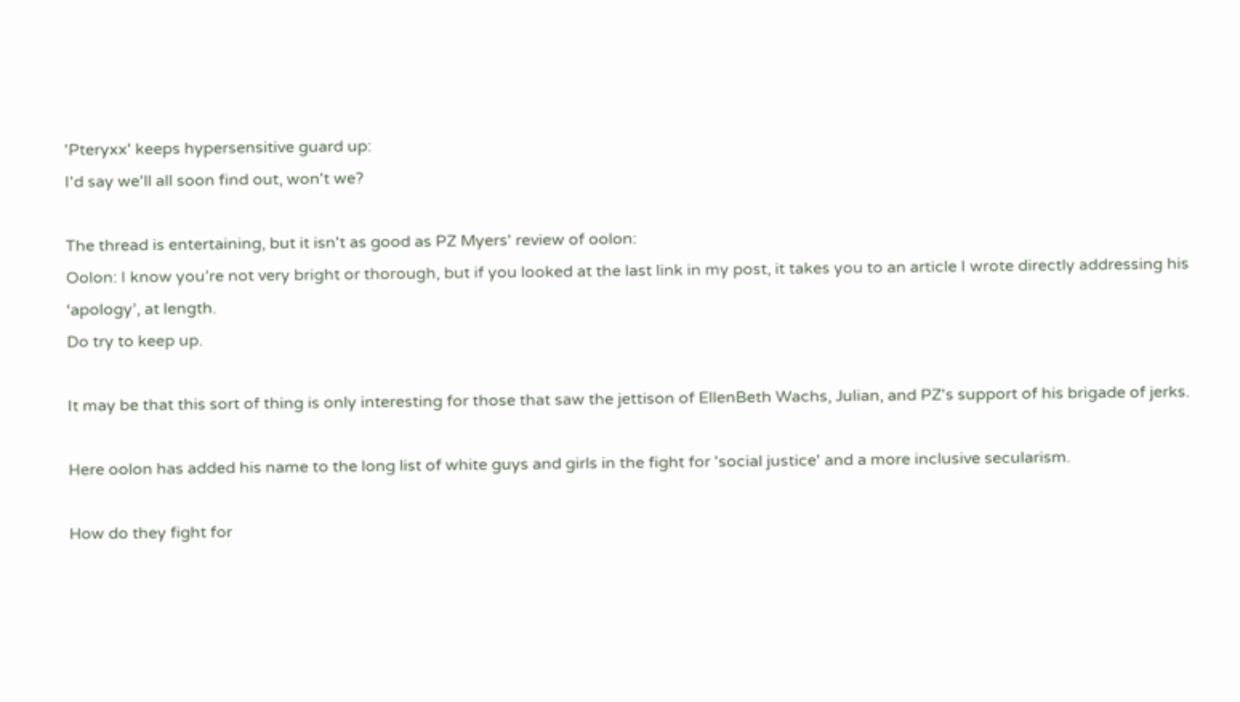'Pteryxx' keeps hypersensitive guard up:
I'd say we'll all soon find out, won't we?

The thread is entertaining, but it isn't as good as PZ Myers' review of oolon:
Oolon: I know you’re not very bright or thorough, but if you looked at the last link in my post, it takes you to an article I wrote directly addressing his ‘apology’, at length.
Do try to keep up.

It may be that this sort of thing is only interesting for those that saw the jettison of EllenBeth Wachs, Julian, and PZ's support of his brigade of jerks.

Here oolon has added his name to the long list of white guys and girls in the fight for 'social justice' and a more inclusive secularism.

How do they fight for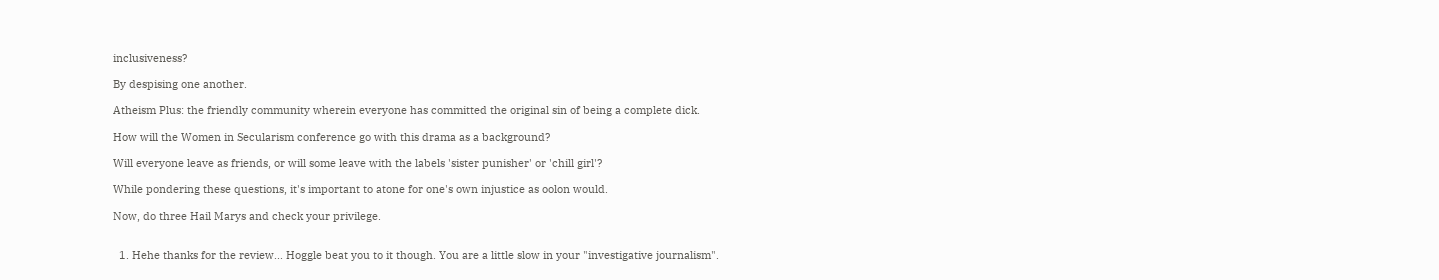inclusiveness?

By despising one another.

Atheism Plus: the friendly community wherein everyone has committed the original sin of being a complete dick.

How will the Women in Secularism conference go with this drama as a background?

Will everyone leave as friends, or will some leave with the labels 'sister punisher' or 'chill girl'?

While pondering these questions, it's important to atone for one's own injustice as oolon would.

Now, do three Hail Marys and check your privilege.


  1. Hehe thanks for the review... Hoggle beat you to it though. You are a little slow in your "investigative journalism".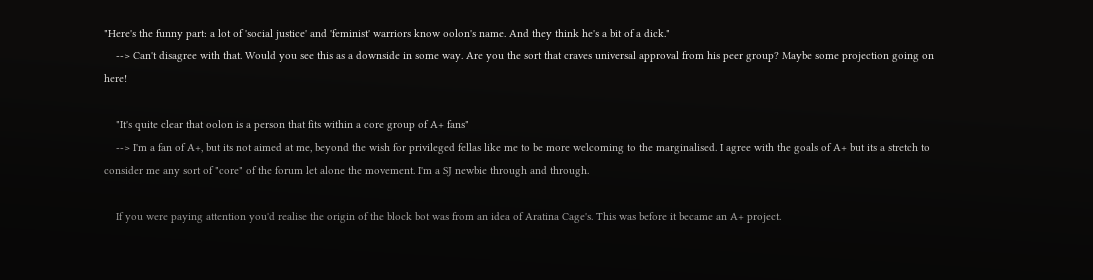"Here's the funny part: a lot of 'social justice' and 'feminist' warriors know oolon's name. And they think he's a bit of a dick."
    --> Can't disagree with that. Would you see this as a downside in some way. Are you the sort that craves universal approval from his peer group? Maybe some projection going on here!

    "It's quite clear that oolon is a person that fits within a core group of A+ fans"
    --> I'm a fan of A+, but its not aimed at me, beyond the wish for privileged fellas like me to be more welcoming to the marginalised. I agree with the goals of A+ but its a stretch to consider me any sort of "core" of the forum let alone the movement. I'm a SJ newbie through and through.

    If you were paying attention you'd realise the origin of the block bot was from an idea of Aratina Cage's. This was before it became an A+ project.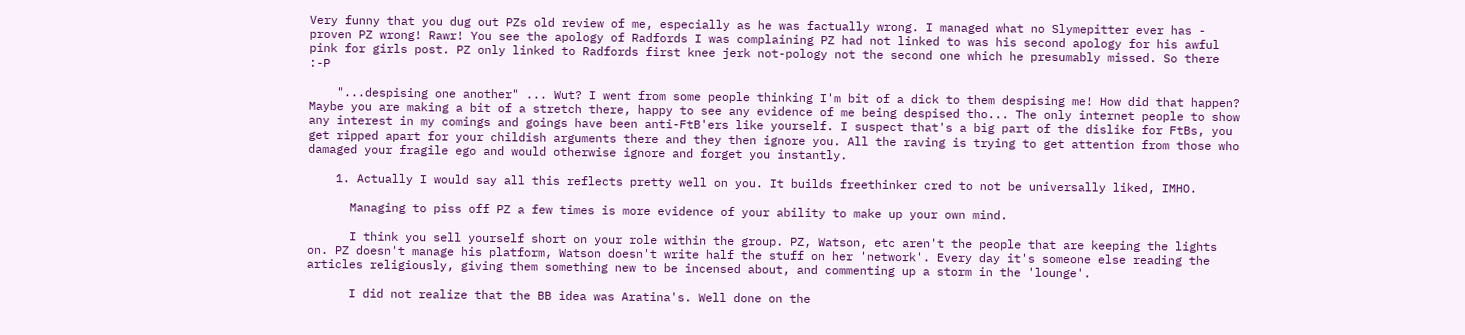Very funny that you dug out PZs old review of me, especially as he was factually wrong. I managed what no Slymepitter ever has - proven PZ wrong! Rawr! You see the apology of Radfords I was complaining PZ had not linked to was his second apology for his awful pink for girls post. PZ only linked to Radfords first knee jerk not-pology not the second one which he presumably missed. So there :-P

    "...despising one another" ... Wut? I went from some people thinking I'm bit of a dick to them despising me! How did that happen? Maybe you are making a bit of a stretch there, happy to see any evidence of me being despised tho... The only internet people to show any interest in my comings and goings have been anti-FtB'ers like yourself. I suspect that's a big part of the dislike for FtBs, you get ripped apart for your childish arguments there and they then ignore you. All the raving is trying to get attention from those who damaged your fragile ego and would otherwise ignore and forget you instantly.

    1. Actually I would say all this reflects pretty well on you. It builds freethinker cred to not be universally liked, IMHO.

      Managing to piss off PZ a few times is more evidence of your ability to make up your own mind.

      I think you sell yourself short on your role within the group. PZ, Watson, etc aren't the people that are keeping the lights on. PZ doesn't manage his platform, Watson doesn't write half the stuff on her 'network'. Every day it's someone else reading the articles religiously, giving them something new to be incensed about, and commenting up a storm in the 'lounge'.

      I did not realize that the BB idea was Aratina's. Well done on the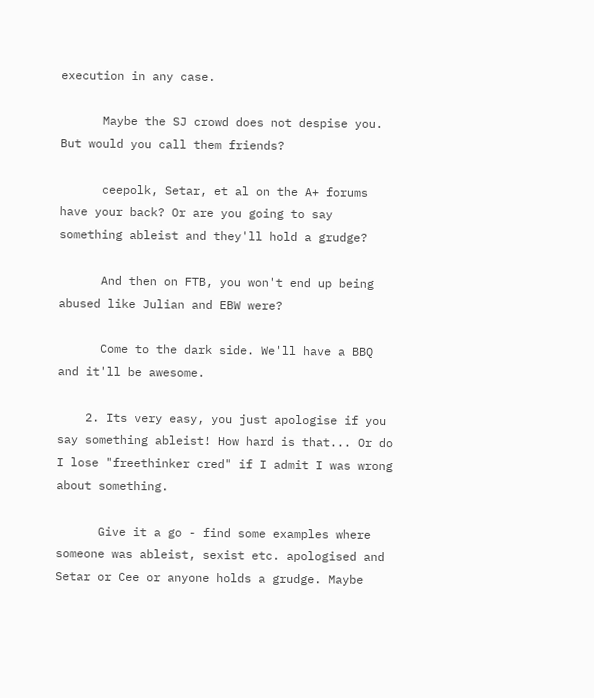execution in any case.

      Maybe the SJ crowd does not despise you. But would you call them friends?

      ceepolk, Setar, et al on the A+ forums have your back? Or are you going to say something ableist and they'll hold a grudge?

      And then on FTB, you won't end up being abused like Julian and EBW were?

      Come to the dark side. We'll have a BBQ and it'll be awesome.

    2. Its very easy, you just apologise if you say something ableist! How hard is that... Or do I lose "freethinker cred" if I admit I was wrong about something.

      Give it a go - find some examples where someone was ableist, sexist etc. apologised and Setar or Cee or anyone holds a grudge. Maybe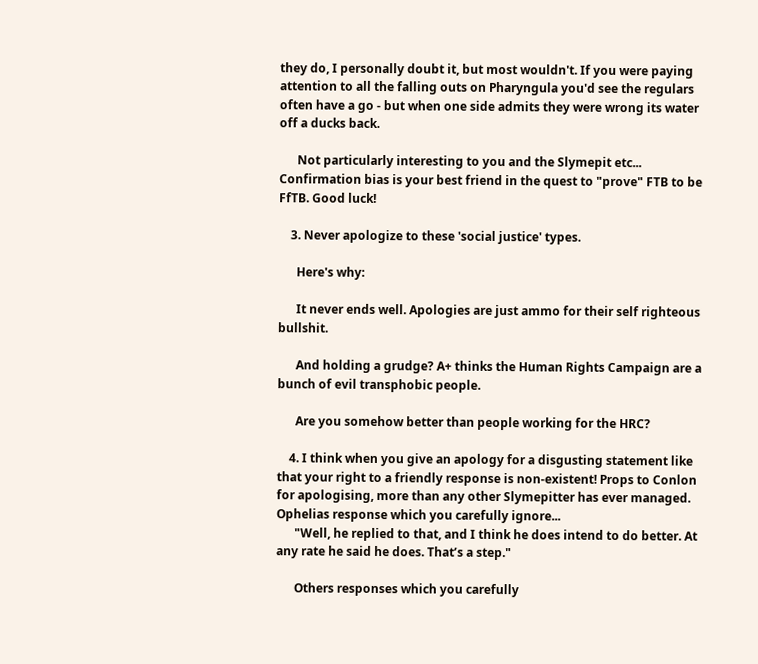they do, I personally doubt it, but most wouldn't. If you were paying attention to all the falling outs on Pharyngula you'd see the regulars often have a go - but when one side admits they were wrong its water off a ducks back.

      Not particularly interesting to you and the Slymepit etc... Confirmation bias is your best friend in the quest to "prove" FTB to be FfTB. Good luck!

    3. Never apologize to these 'social justice' types.

      Here's why:

      It never ends well. Apologies are just ammo for their self righteous bullshit.

      And holding a grudge? A+ thinks the Human Rights Campaign are a bunch of evil transphobic people.

      Are you somehow better than people working for the HRC?

    4. I think when you give an apology for a disgusting statement like that your right to a friendly response is non-existent! Props to Conlon for apologising, more than any other Slymepitter has ever managed. Ophelias response which you carefully ignore...
      "Well, he replied to that, and I think he does intend to do better. At any rate he said he does. That’s a step."

      Others responses which you carefully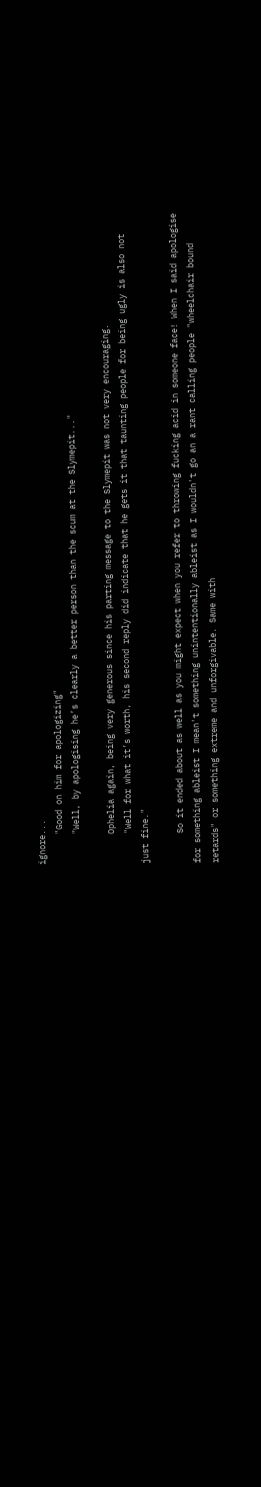ignore...
      "Good on him for apologizing"
      "Well, by apologising he’s clearly a better person than the scum at the Slymepit..."

      Ophelia again, being very generous since his parting message to the Slymepit was not very encouraging.
      "Well for what it’s worth, his second reply did indicate that he gets it that taunting people for being ugly is also not just fine."

      So it ended about as well as you might expect when you refer to throwing fucking acid in someone face! When I said apologise for something ableist I mean't something unintentionally ableist as I wouldn't go an a rant calling people "wheelchair bound retards" or something extreme and unforgivable. Same with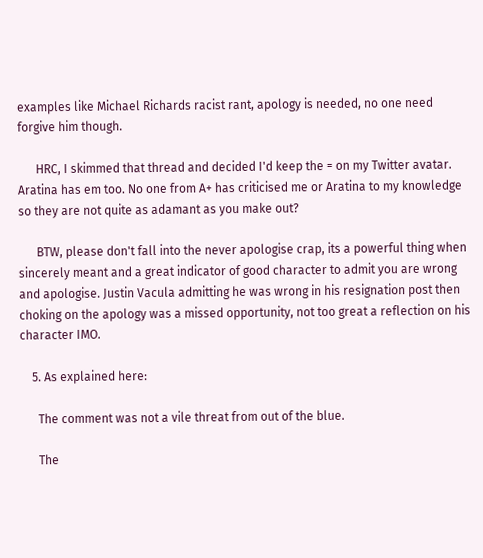examples like Michael Richards racist rant, apology is needed, no one need forgive him though.

      HRC, I skimmed that thread and decided I'd keep the = on my Twitter avatar. Aratina has em too. No one from A+ has criticised me or Aratina to my knowledge so they are not quite as adamant as you make out?

      BTW, please don't fall into the never apologise crap, its a powerful thing when sincerely meant and a great indicator of good character to admit you are wrong and apologise. Justin Vacula admitting he was wrong in his resignation post then choking on the apology was a missed opportunity, not too great a reflection on his character IMO.

    5. As explained here:

      The comment was not a vile threat from out of the blue.

      The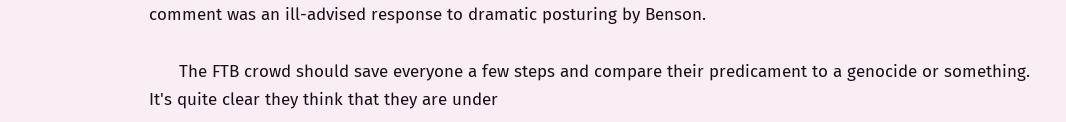comment was an ill-advised response to dramatic posturing by Benson.

      The FTB crowd should save everyone a few steps and compare their predicament to a genocide or something. It's quite clear they think that they are under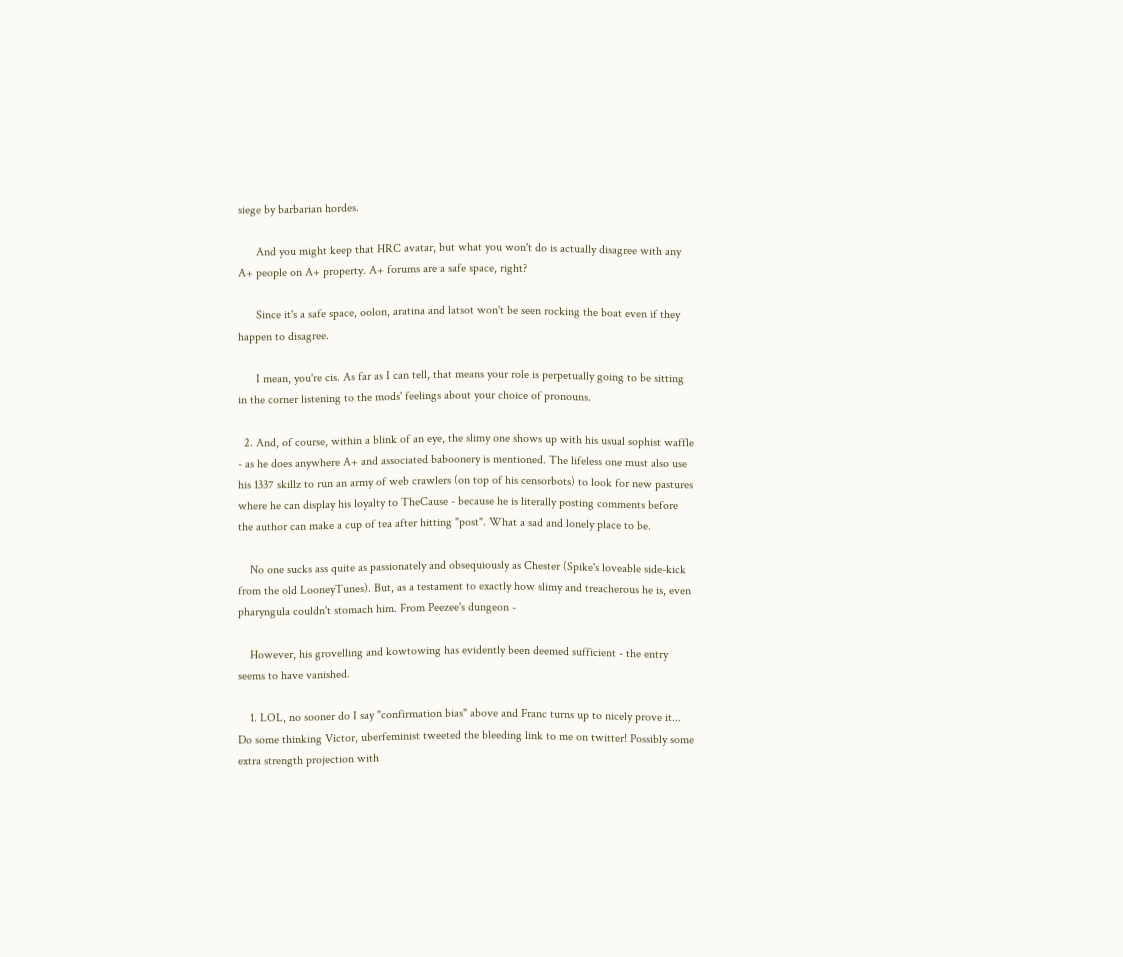siege by barbarian hordes.

      And you might keep that HRC avatar, but what you won't do is actually disagree with any A+ people on A+ property. A+ forums are a safe space, right?

      Since it's a safe space, oolon, aratina and latsot won't be seen rocking the boat even if they happen to disagree.

      I mean, you're cis. As far as I can tell, that means your role is perpetually going to be sitting in the corner listening to the mods' feelings about your choice of pronouns.

  2. And, of course, within a blink of an eye, the slimy one shows up with his usual sophist waffle - as he does anywhere A+ and associated baboonery is mentioned. The lifeless one must also use his 1337 skillz to run an army of web crawlers (on top of his censorbots) to look for new pastures where he can display his loyalty to TheCause - because he is literally posting comments before the author can make a cup of tea after hitting "post". What a sad and lonely place to be.

    No one sucks ass quite as passionately and obsequiously as Chester (Spike's loveable side-kick from the old LooneyTunes). But, as a testament to exactly how slimy and treacherous he is, even pharyngula couldn't stomach him. From Peezee's dungeon -

    However, his grovelling and kowtowing has evidently been deemed sufficient - the entry seems to have vanished.

    1. LOL, no sooner do I say "confirmation bias" above and Franc turns up to nicely prove it... Do some thinking Victor, uberfeminist tweeted the bleeding link to me on twitter! Possibly some extra strength projection with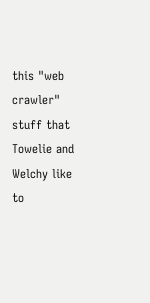this "web crawler" stuff that Towelie and Welchy like to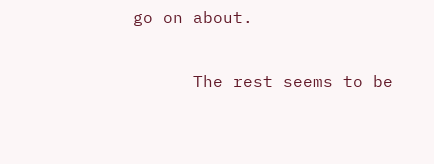go on about.

      The rest seems to be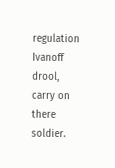regulation Ivanoff drool, carry on there soldier.